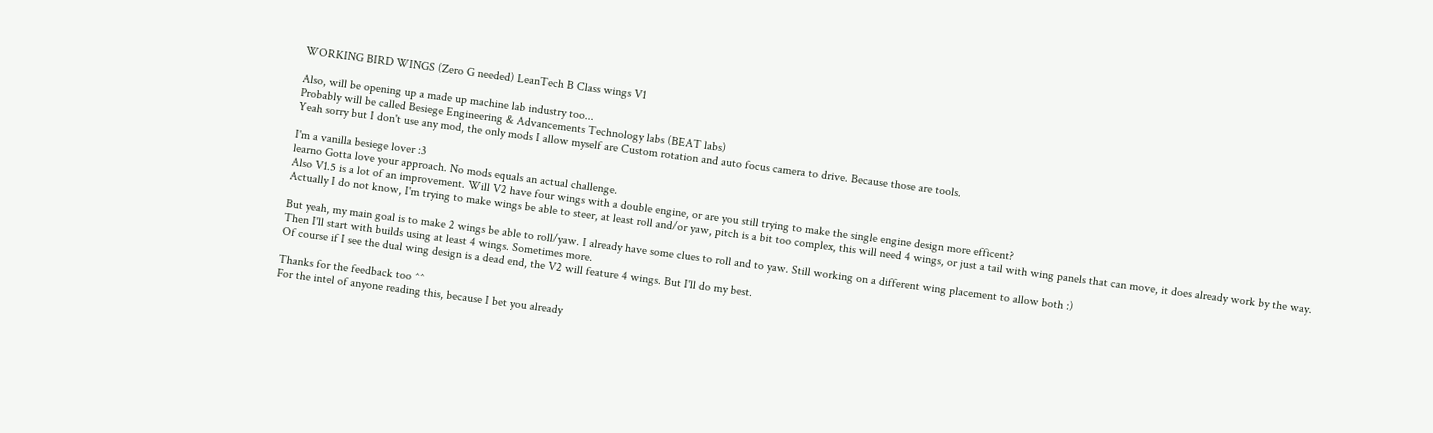WORKING BIRD WINGS (Zero G needed) LeanTech B Class wings V1

Also, will be opening up a made up machine lab industry too...
Probably will be called Besiege Engineering & Advancements Technology labs (BEAT labs)
Yeah sorry but I don't use any mod, the only mods I allow myself are Custom rotation and auto focus camera to drive. Because those are tools.

I'm a vanilla besiege lover :3
learno Gotta love your approach. No mods equals an actual challenge.
Also V1.5 is a lot of an improvement. Will V2 have four wings with a double engine, or are you still trying to make the single engine design more efficent?
Actually I do not know, I'm trying to make wings be able to steer, at least roll and/or yaw, pitch is a bit too complex, this will need 4 wings, or just a tail with wing panels that can move, it does already work by the way.

But yeah, my main goal is to make 2 wings be able to roll/yaw. I already have some clues to roll and to yaw. Still working on a different wing placement to allow both :)
Then I'll start with builds using at least 4 wings. Sometimes more.
Of course if I see the dual wing design is a dead end, the V2 will feature 4 wings. But I'll do my best.

Thanks for the feedback too ^^
For the intel of anyone reading this, because I bet you already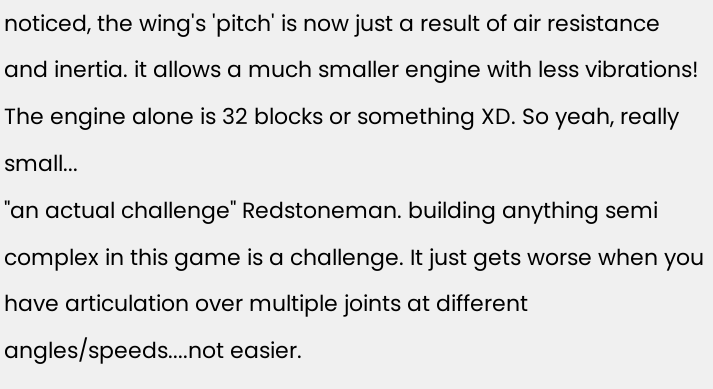noticed, the wing's 'pitch' is now just a result of air resistance and inertia. it allows a much smaller engine with less vibrations! The engine alone is 32 blocks or something XD. So yeah, really small...
"an actual challenge" Redstoneman. building anything semi complex in this game is a challenge. It just gets worse when you have articulation over multiple joints at different angles/speeds....not easier.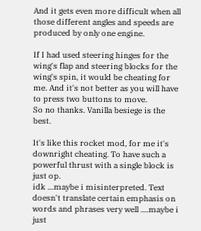And it gets even more difficult when all those different angles and speeds are produced by only one engine.

If I had used steering hinges for the wing's flap and steering blocks for the wing's spin, it would be cheating for me. And it's not better as you will have to press two buttons to move.
So no thanks. Vanilla besiege is the best.

It's like this rocket mod, for me it's downright cheating. To have such a powerful thrust with a single block is just op.
idk ...maybe i misinterpreted. Text doesn't translate certain emphasis on words and phrases very well ....maybe i just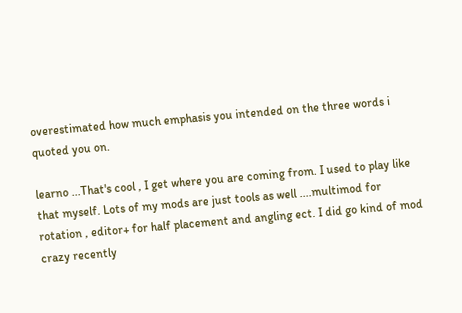overestimated how much emphasis you intended on the three words i quoted you on.

learno ...That's cool , I get where you are coming from. I used to play like that myself. Lots of my mods are just tools as well ....multimod for rotation , editor+ for half placement and angling ect. I did go kind of mod crazy recently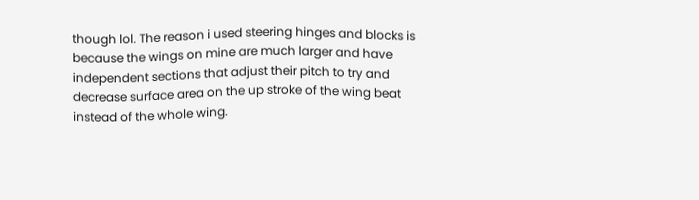though lol. The reason i used steering hinges and blocks is because the wings on mine are much larger and have independent sections that adjust their pitch to try and decrease surface area on the up stroke of the wing beat instead of the whole wing.